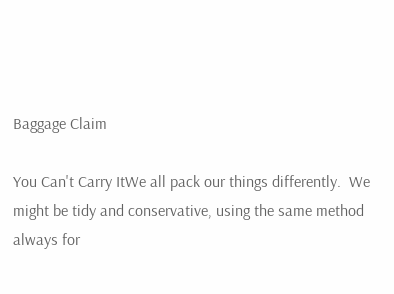Baggage Claim

You Can't Carry ItWe all pack our things differently.  We might be tidy and conservative, using the same method always for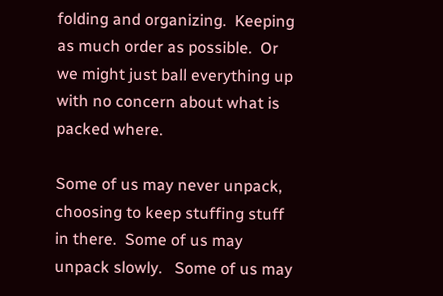folding and organizing.  Keeping as much order as possible.  Or we might just ball everything up with no concern about what is packed where.

Some of us may never unpack, choosing to keep stuffing stuff in there.  Some of us may unpack slowly.   Some of us may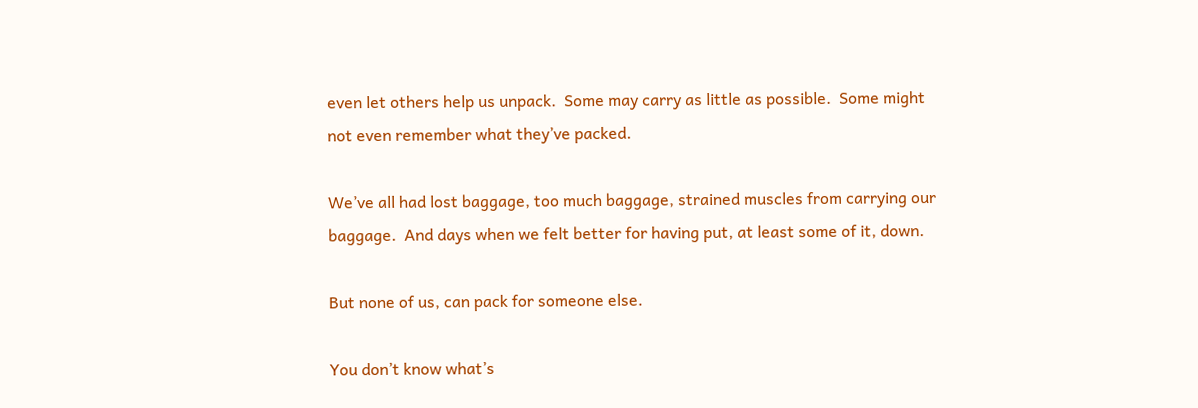even let others help us unpack.  Some may carry as little as possible.  Some might not even remember what they’ve packed.

We’ve all had lost baggage, too much baggage, strained muscles from carrying our baggage.  And days when we felt better for having put, at least some of it, down.

But none of us, can pack for someone else.

You don’t know what’s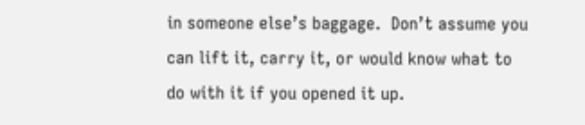in someone else’s baggage.  Don’t assume you can lift it, carry it, or would know what to do with it if you opened it up.